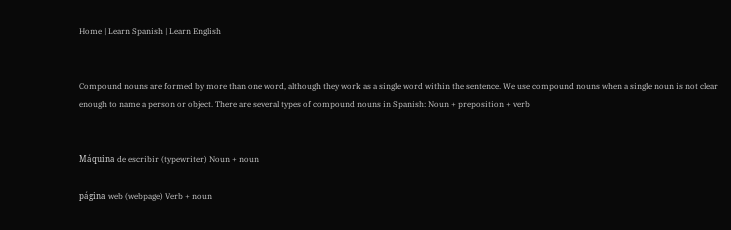Home | Learn Spanish | Learn English


Compound nouns are formed by more than one word, although they work as a single word within the sentence. We use compound nouns when a single noun is not clear enough to name a person or object. There are several types of compound nouns in Spanish: Noun + preposition + verb


Máquina de escribir (typewriter) Noun + noun

página web (webpage) Verb + noun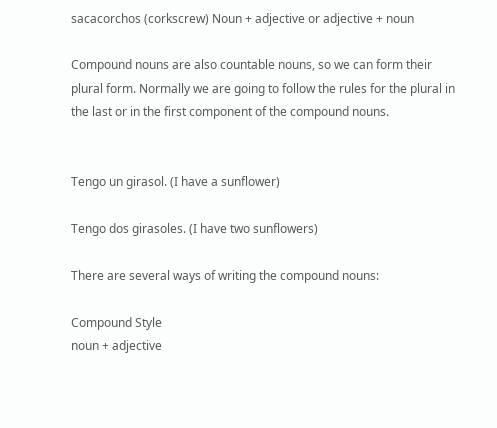sacacorchos (corkscrew) Noun + adjective or adjective + noun

Compound nouns are also countable nouns, so we can form their plural form. Normally we are going to follow the rules for the plural in the last or in the first component of the compound nouns.


Tengo un girasol. (I have a sunflower)

Tengo dos girasoles. (I have two sunflowers)

There are several ways of writing the compound nouns:

Compound Style
noun + adjective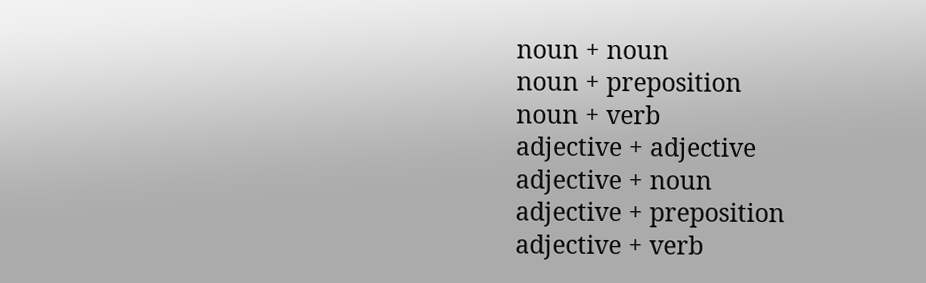noun + noun
noun + preposition
noun + verb
adjective + adjective
adjective + noun
adjective + preposition
adjective + verb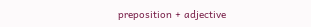preposition + adjective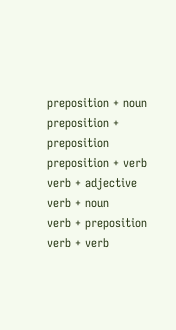preposition + noun
preposition + preposition
preposition + verb
verb + adjective
verb + noun
verb + preposition
verb + verb